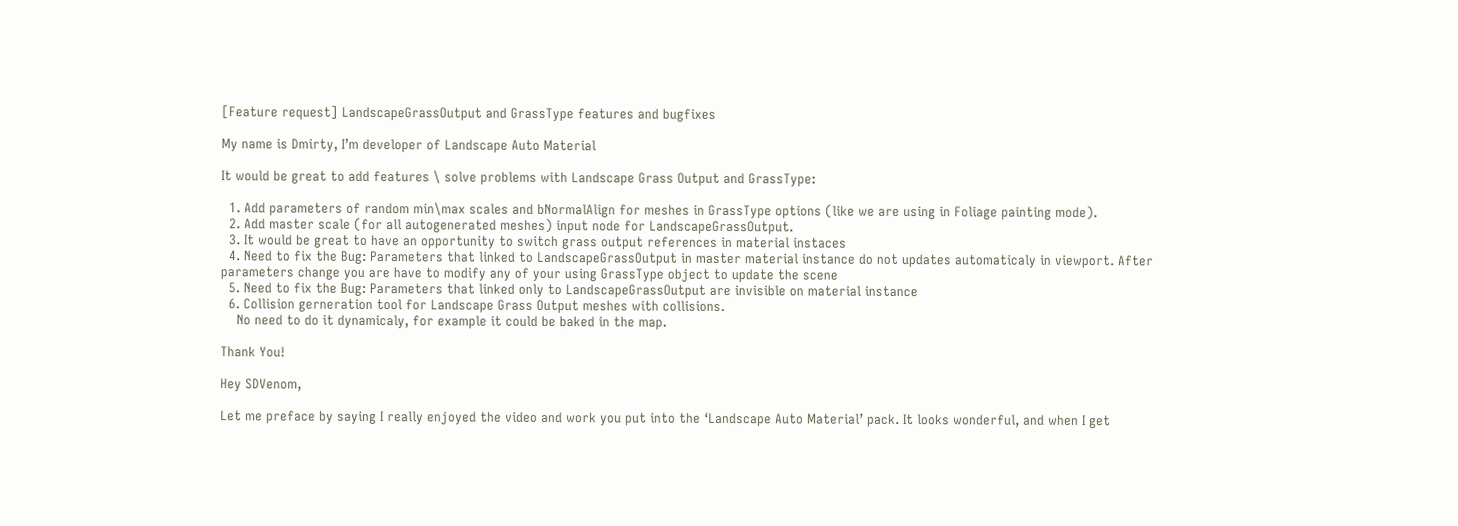[Feature request] LandscapeGrassOutput and GrassType features and bugfixes

My name is Dmirty, I’m developer of Landscape Auto Material

It would be great to add features \ solve problems with Landscape Grass Output and GrassType:

  1. Add parameters of random min\max scales and bNormalAlign for meshes in GrassType options (like we are using in Foliage painting mode).
  2. Add master scale (for all autogenerated meshes) input node for LandscapeGrassOutput.
  3. It would be great to have an opportunity to switch grass output references in material instaces
  4. Need to fix the Bug: Parameters that linked to LandscapeGrassOutput in master material instance do not updates automaticaly in viewport. After parameters change you are have to modify any of your using GrassType object to update the scene
  5. Need to fix the Bug: Parameters that linked only to LandscapeGrassOutput are invisible on material instance
  6. Collision gerneration tool for Landscape Grass Output meshes with collisions.
    No need to do it dynamicaly, for example it could be baked in the map.

Thank You!

Hey SDVenom,

Let me preface by saying I really enjoyed the video and work you put into the ‘Landscape Auto Material’ pack. It looks wonderful, and when I get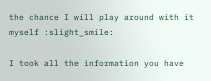the chance I will play around with it myself :slight_smile:

I took all the information you have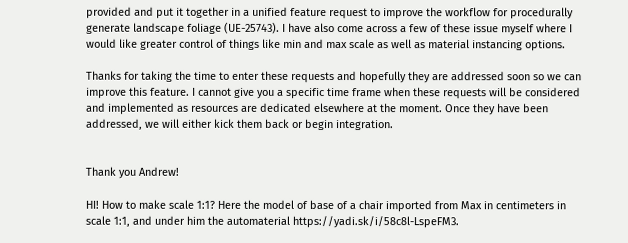provided and put it together in a unified feature request to improve the workflow for procedurally generate landscape foliage (UE-25743). I have also come across a few of these issue myself where I would like greater control of things like min and max scale as well as material instancing options.

Thanks for taking the time to enter these requests and hopefully they are addressed soon so we can improve this feature. I cannot give you a specific time frame when these requests will be considered and implemented as resources are dedicated elsewhere at the moment. Once they have been addressed, we will either kick them back or begin integration.


Thank you Andrew!

HI! How to make scale 1:1? Here the model of base of a chair imported from Max in centimeters in scale 1:1, and under him the automaterial https://yadi.sk/i/58c8l-LspeFM3.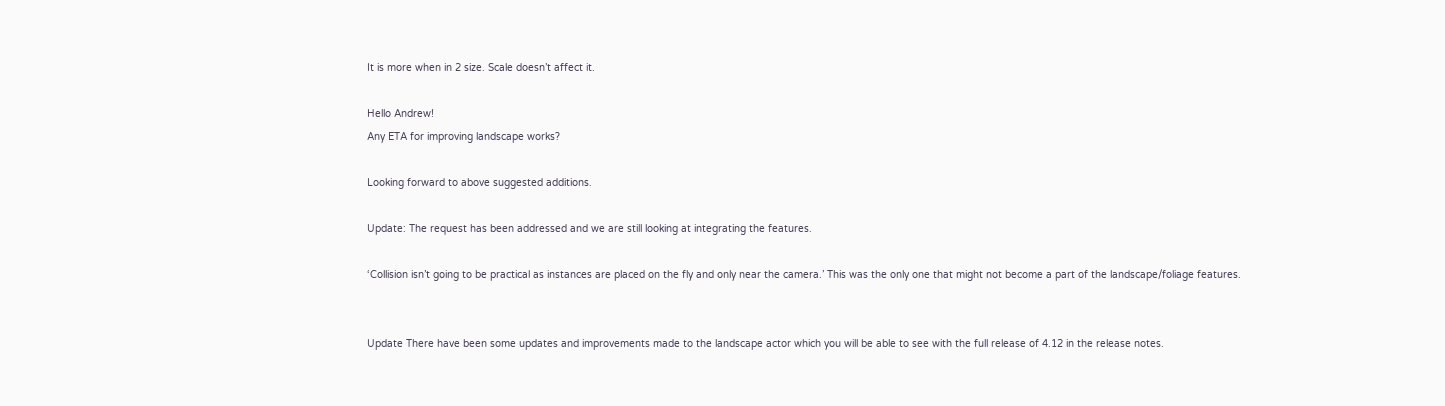It is more when in 2 size. Scale doesn’t affect it.

Hello Andrew!
Any ETA for improving landscape works?

Looking forward to above suggested additions.

Update: The request has been addressed and we are still looking at integrating the features.

‘Collision isn’t going to be practical as instances are placed on the fly and only near the camera.’ This was the only one that might not become a part of the landscape/foliage features.


Update There have been some updates and improvements made to the landscape actor which you will be able to see with the full release of 4.12 in the release notes.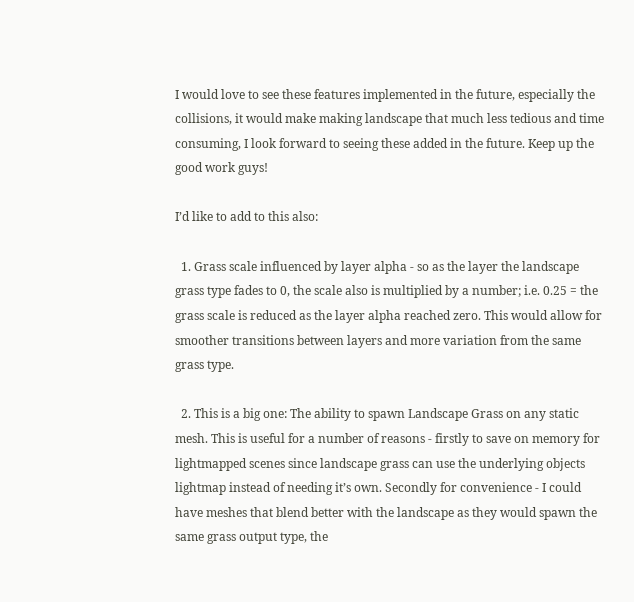I would love to see these features implemented in the future, especially the collisions, it would make making landscape that much less tedious and time consuming, I look forward to seeing these added in the future. Keep up the good work guys!

I’d like to add to this also:

  1. Grass scale influenced by layer alpha - so as the layer the landscape grass type fades to 0, the scale also is multiplied by a number; i.e. 0.25 = the grass scale is reduced as the layer alpha reached zero. This would allow for smoother transitions between layers and more variation from the same grass type.

  2. This is a big one: The ability to spawn Landscape Grass on any static mesh. This is useful for a number of reasons - firstly to save on memory for lightmapped scenes since landscape grass can use the underlying objects lightmap instead of needing it’s own. Secondly for convenience - I could have meshes that blend better with the landscape as they would spawn the same grass output type, the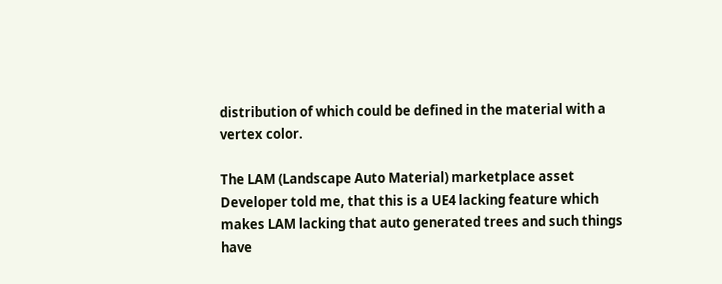distribution of which could be defined in the material with a vertex color.

The LAM (Landscape Auto Material) marketplace asset Developer told me, that this is a UE4 lacking feature which makes LAM lacking that auto generated trees and such things have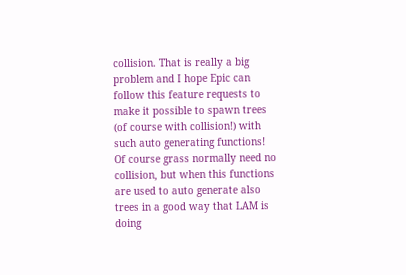collision. That is really a big problem and I hope Epic can follow this feature requests to make it possible to spawn trees (of course with collision!) with such auto generating functions! Of course grass normally need no collision, but when this functions are used to auto generate also trees in a good way that LAM is doing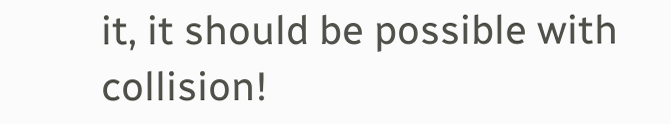it, it should be possible with collision!